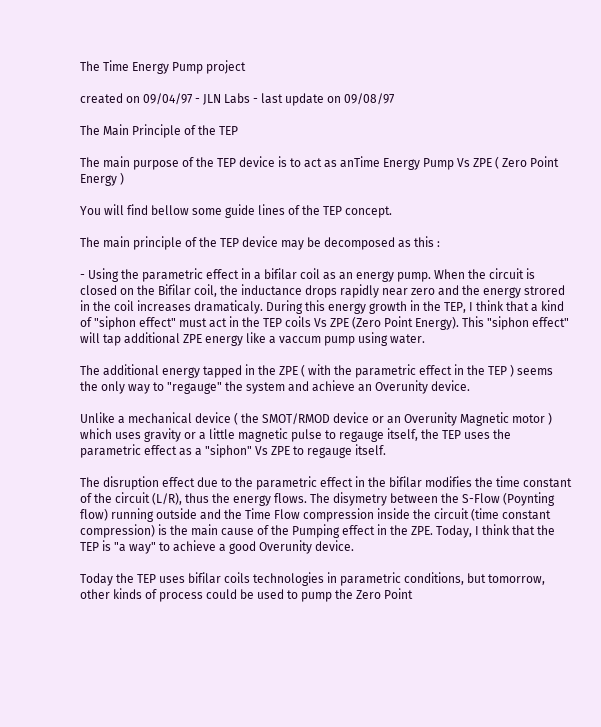The Time Energy Pump project

created on 09/04/97 - JLN Labs - last update on 09/08/97

The Main Principle of the TEP

The main purpose of the TEP device is to act as anTime Energy Pump Vs ZPE ( Zero Point Energy )

You will find bellow some guide lines of the TEP concept.

The main principle of the TEP device may be decomposed as this :

- Using the parametric effect in a bifilar coil as an energy pump. When the circuit is closed on the Bifilar coil, the inductance drops rapidly near zero and the energy strored in the coil increases dramaticaly. During this energy growth in the TEP, I think that a kind of "siphon effect" must act in the TEP coils Vs ZPE (Zero Point Energy). This "siphon effect" will tap additional ZPE energy like a vaccum pump using water.

The additional energy tapped in the ZPE ( with the parametric effect in the TEP ) seems the only way to "regauge" the system and achieve an Overunity device.

Unlike a mechanical device ( the SMOT/RMOD device or an Overunity Magnetic motor ) which uses gravity or a little magnetic pulse to regauge itself, the TEP uses the parametric effect as a "siphon" Vs ZPE to regauge itself.

The disruption effect due to the parametric effect in the bifilar modifies the time constant of the circuit (L/R), thus the energy flows. The disymetry between the S-Flow (Poynting flow) running outside and the Time Flow compression inside the circuit (time constant compression) is the main cause of the Pumping effect in the ZPE. Today, I think that the TEP is "a way" to achieve a good Overunity device.

Today the TEP uses bifilar coils technologies in parametric conditions, but tomorrow, other kinds of process could be used to pump the Zero Point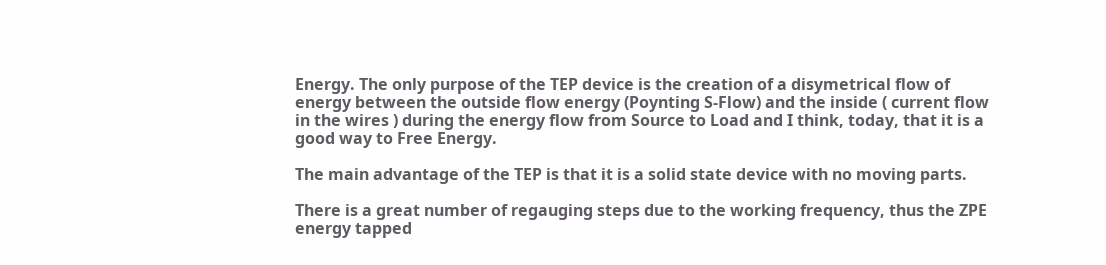Energy. The only purpose of the TEP device is the creation of a disymetrical flow of energy between the outside flow energy (Poynting S-Flow) and the inside ( current flow in the wires ) during the energy flow from Source to Load and I think, today, that it is a good way to Free Energy.

The main advantage of the TEP is that it is a solid state device with no moving parts.

There is a great number of regauging steps due to the working frequency, thus the ZPE energy tapped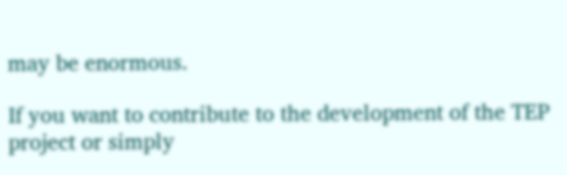may be enormous.

If you want to contribute to the development of the TEP project or simply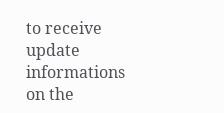to receive update informations on the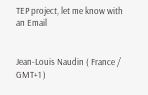TEP project, let me know with an Email


Jean-Louis Naudin ( France / GMT+1 )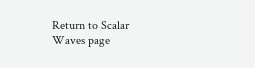Return to Scalar Waves page